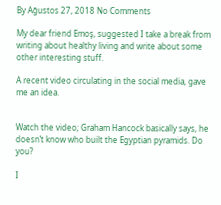By Ağustos 27, 2018 No Comments

My dear friend Emoş, suggested I take a break from writing about healthy living and write about some other interesting stuff.

A recent video circulating in the social media, gave me an idea.


Watch the video; Graham Hancock basically says, he doesn’t know who built the Egyptian pyramids. Do you?

I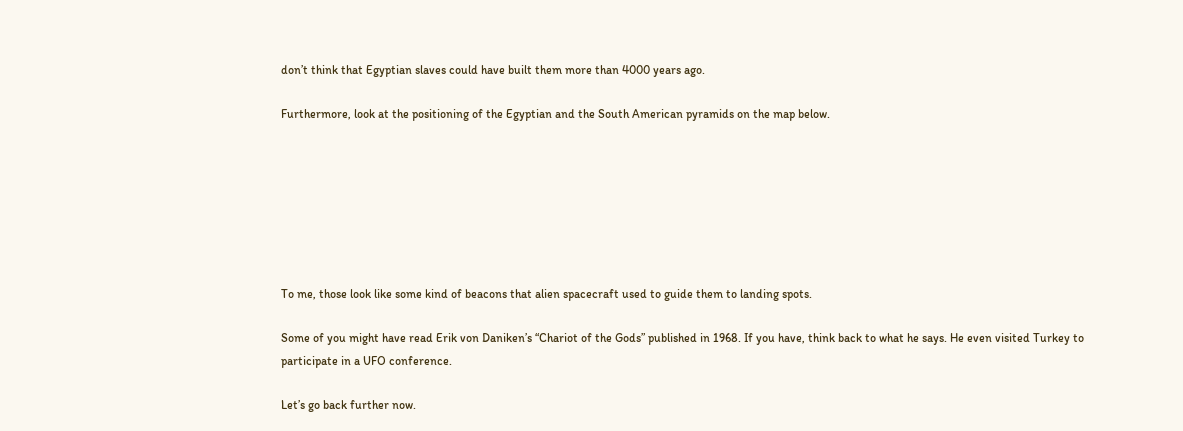don’t think that Egyptian slaves could have built them more than 4000 years ago.

Furthermore, look at the positioning of the Egyptian and the South American pyramids on the map below.







To me, those look like some kind of beacons that alien spacecraft used to guide them to landing spots.

Some of you might have read Erik von Daniken’s “Chariot of the Gods” published in 1968. If you have, think back to what he says. He even visited Turkey to participate in a UFO conference.

Let’s go back further now.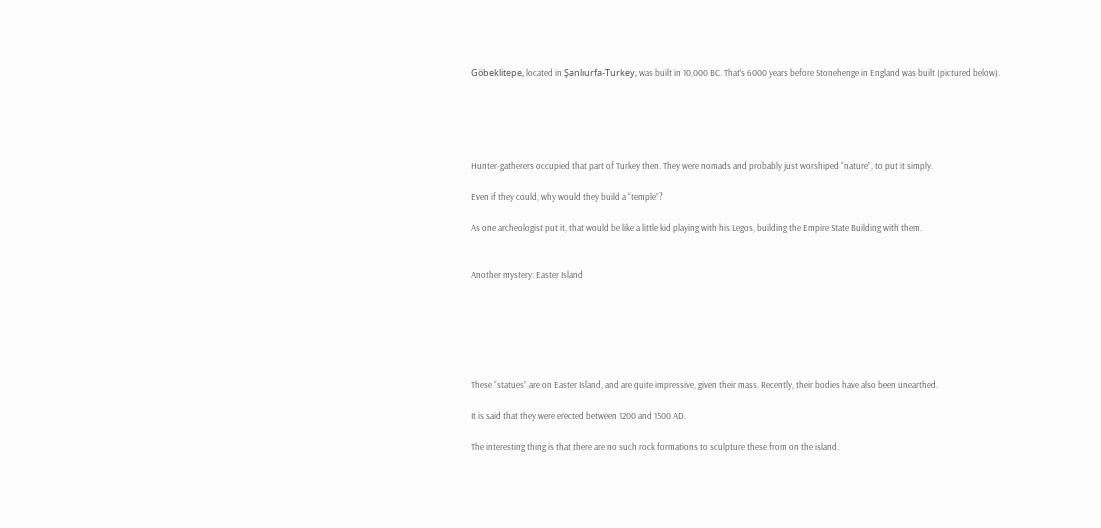Göbeklitepe, located in Şanlıurfa-Turkey, was built in 10,000 BC. That’s 6000 years before Stonehenge in England was built (pictured below).





Hunter-gatherers occupied that part of Turkey then. They were nomads and probably just worshiped “nature”, to put it simply.

Even if they could, why would they build a “temple”?

As one archeologist put it, that would be like a little kid playing with his Legos, building the Empire State Building with them.


Another mystery: Easter Island






These “statues” are on Easter Island, and are quite impressive, given their mass. Recently, their bodies have also been unearthed.

It is said that they were erected between 1200 and 1500 AD.

The interesting thing is that there are no such rock formations to sculpture these from on the island.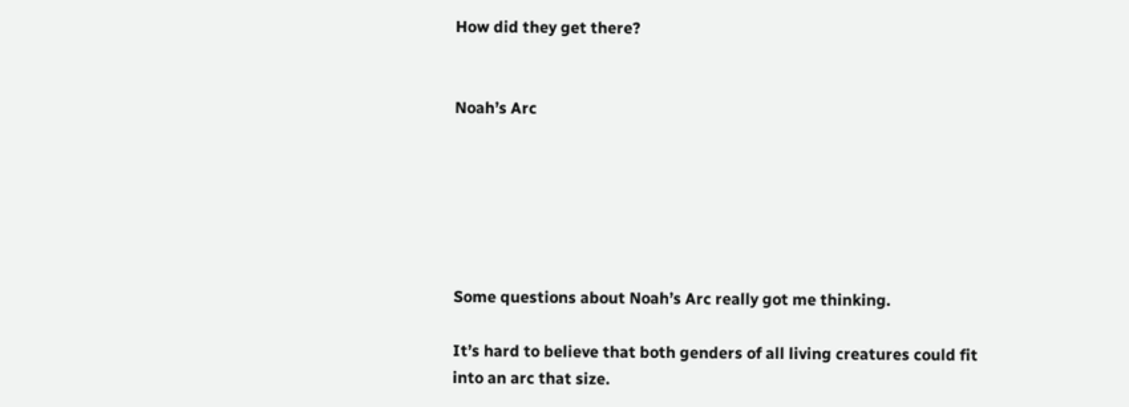How did they get there?


Noah’s Arc






Some questions about Noah’s Arc really got me thinking.

It’s hard to believe that both genders of all living creatures could fit into an arc that size.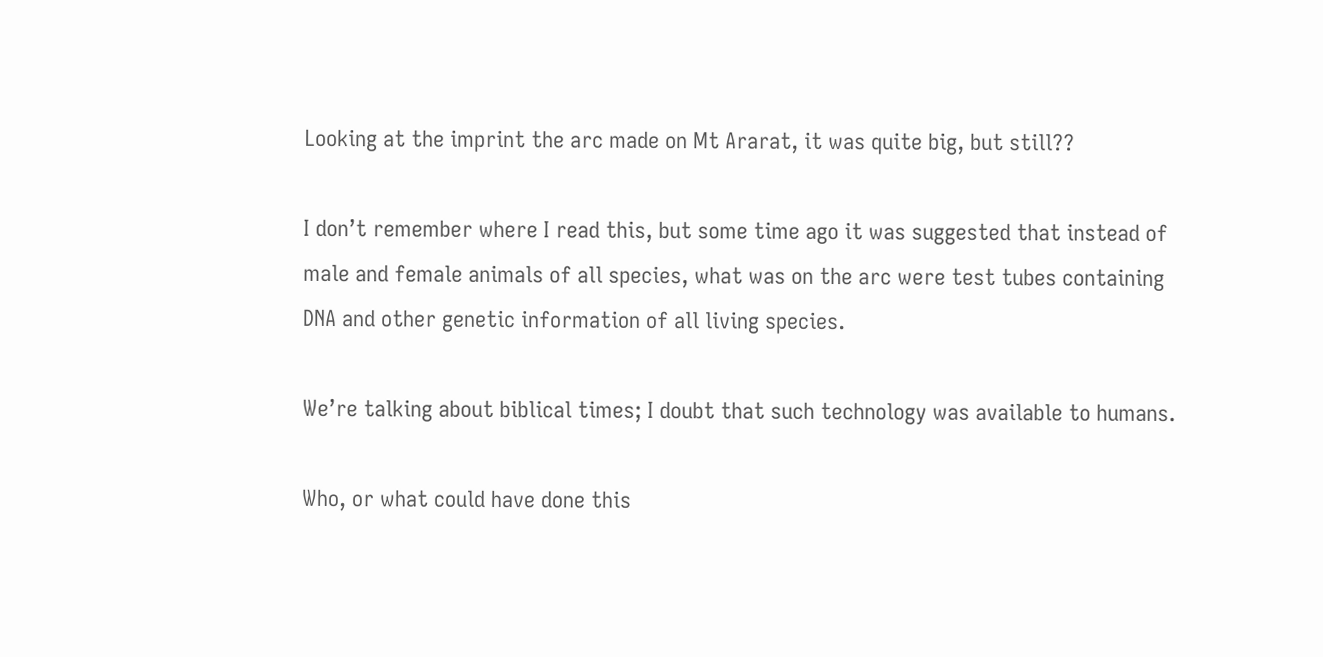Looking at the imprint the arc made on Mt Ararat, it was quite big, but still??

I don’t remember where I read this, but some time ago it was suggested that instead of male and female animals of all species, what was on the arc were test tubes containing DNA and other genetic information of all living species.

We’re talking about biblical times; I doubt that such technology was available to humans.

Who, or what could have done this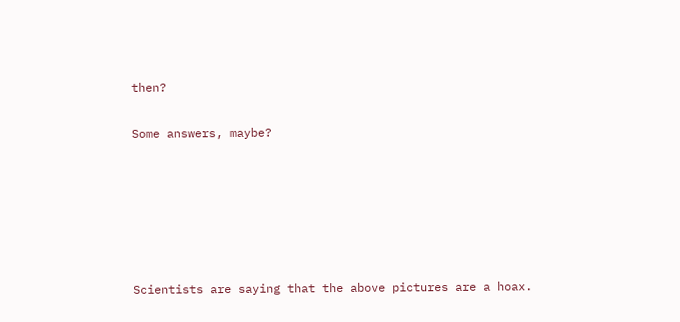then?


Some answers, maybe?









Scientists are saying that the above pictures are a hoax.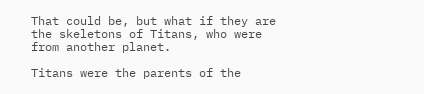That could be, but what if they are the skeletons of Titans, who were from another planet.

Titans were the parents of the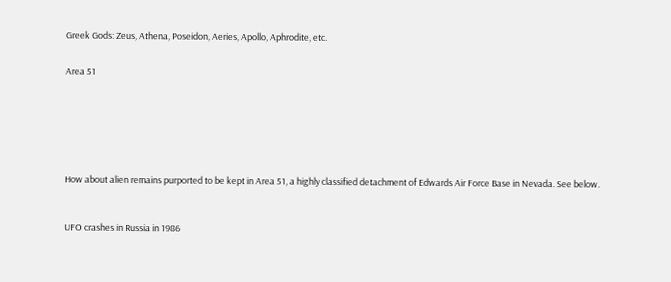Greek Gods: Zeus, Athena, Poseidon, Aeries, Apollo, Aphrodite, etc.


Area 51








How about alien remains purported to be kept in Area 51, a highly classified detachment of Edwards Air Force Base in Nevada. See below.



UFO crashes in Russia in 1986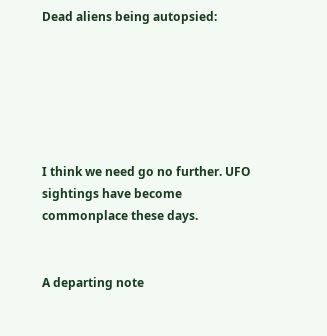Dead aliens being autopsied:






I think we need go no further. UFO sightings have become commonplace these days.


A departing note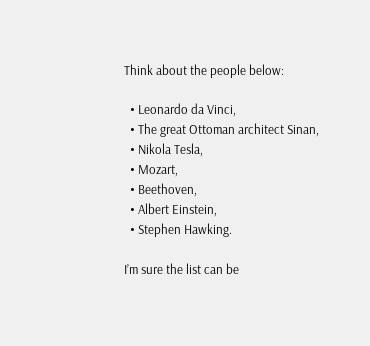Think about the people below:

  • Leonardo da Vinci,
  • The great Ottoman architect Sinan,
  • Nikola Tesla,
  • Mozart,
  • Beethoven,
  • Albert Einstein,
  • Stephen Hawking.

I’m sure the list can be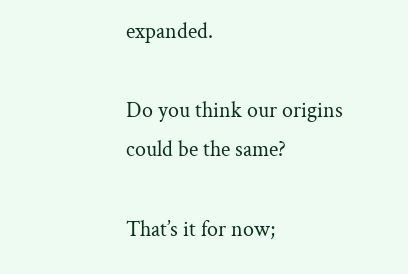expanded.

Do you think our origins could be the same?

That’s it for now;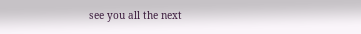see you all the next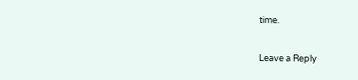time.

Leave a Reply